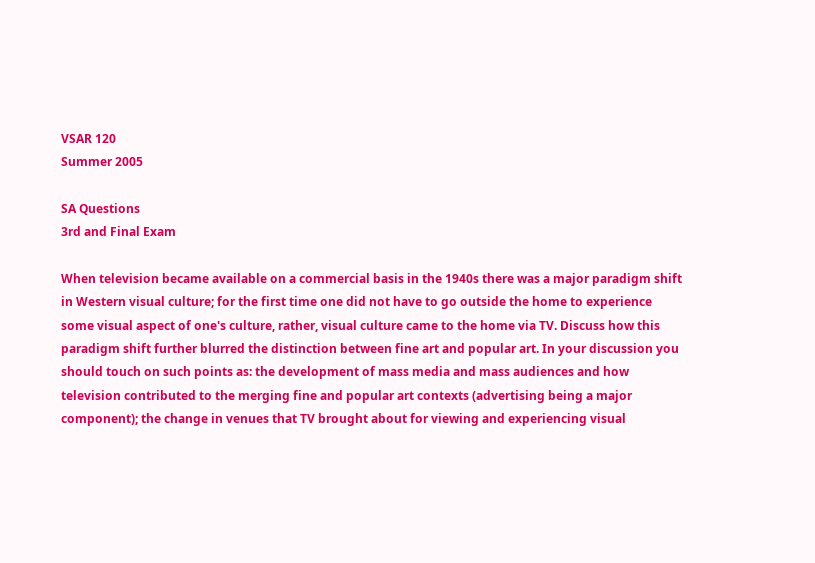VSAR 120
Summer 2005

SA Questions
3rd and Final Exam

When television became available on a commercial basis in the 1940s there was a major paradigm shift in Western visual culture; for the first time one did not have to go outside the home to experience some visual aspect of one's culture, rather, visual culture came to the home via TV. Discuss how this paradigm shift further blurred the distinction between fine art and popular art. In your discussion you should touch on such points as: the development of mass media and mass audiences and how television contributed to the merging fine and popular art contexts (advertising being a major component); the change in venues that TV brought about for viewing and experiencing visual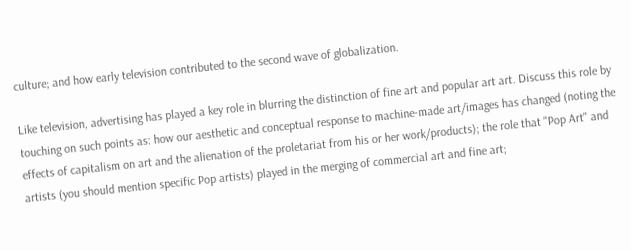culture; and how early television contributed to the second wave of globalization.

Like television, advertising has played a key role in blurring the distinction of fine art and popular art art. Discuss this role by touching on such points as: how our aesthetic and conceptual response to machine-made art/images has changed (noting the effects of capitalism on art and the alienation of the proletariat from his or her work/products); the role that "Pop Art" and artists (you should mention specific Pop artists) played in the merging of commercial art and fine art;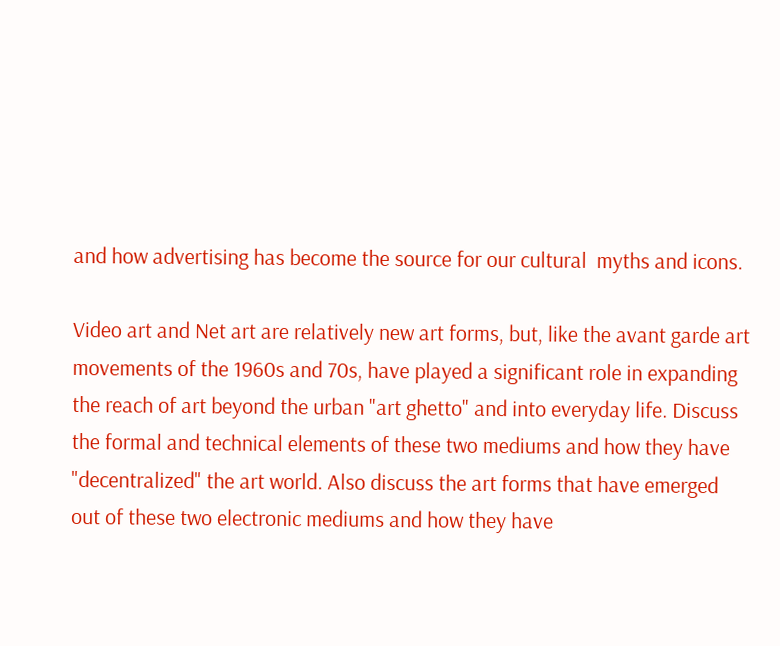and how advertising has become the source for our cultural  myths and icons.

Video art and Net art are relatively new art forms, but, like the avant garde art movements of the 1960s and 70s, have played a significant role in expanding the reach of art beyond the urban "art ghetto" and into everyday life. Discuss the formal and technical elements of these two mediums and how they have "decentralized" the art world. Also discuss the art forms that have emerged out of these two electronic mediums and how they have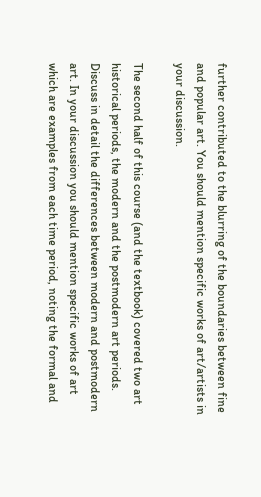further contributed to the blurring of the boundaries between fine and popular art. You should mention specific works of art/artists in your discussion.

The second half of this course (and the textbook) covered two art historical periods, the modern and the postmodern art periods. Discuss in detail the differences between modern and postmodern art. In your discussion you should mention specific works of art which are examples from each time period, noting the formal and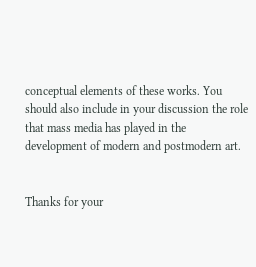conceptual elements of these works. You should also include in your discussion the role that mass media has played in the development of modern and postmodern art.


Thanks for your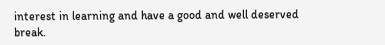interest in learning and have a good and well deserved break.